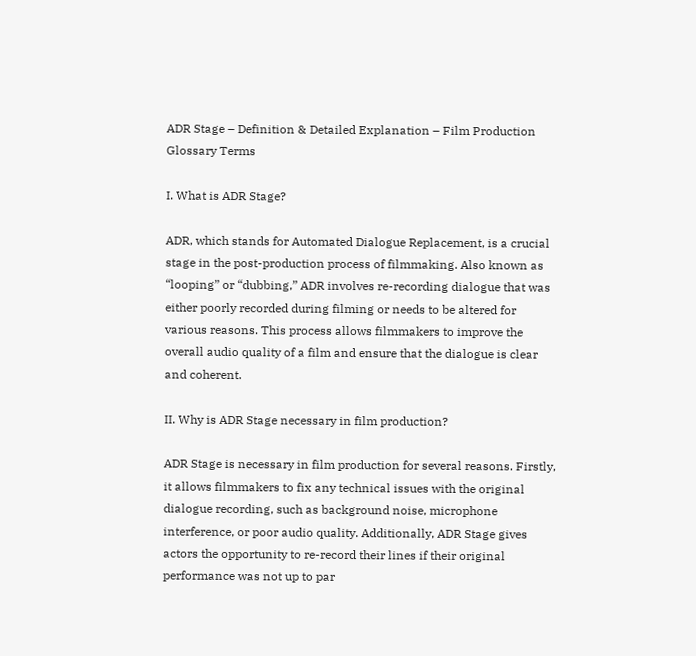ADR Stage – Definition & Detailed Explanation – Film Production Glossary Terms

I. What is ADR Stage?

ADR, which stands for Automated Dialogue Replacement, is a crucial stage in the post-production process of filmmaking. Also known as “looping” or “dubbing,” ADR involves re-recording dialogue that was either poorly recorded during filming or needs to be altered for various reasons. This process allows filmmakers to improve the overall audio quality of a film and ensure that the dialogue is clear and coherent.

II. Why is ADR Stage necessary in film production?

ADR Stage is necessary in film production for several reasons. Firstly, it allows filmmakers to fix any technical issues with the original dialogue recording, such as background noise, microphone interference, or poor audio quality. Additionally, ADR Stage gives actors the opportunity to re-record their lines if their original performance was not up to par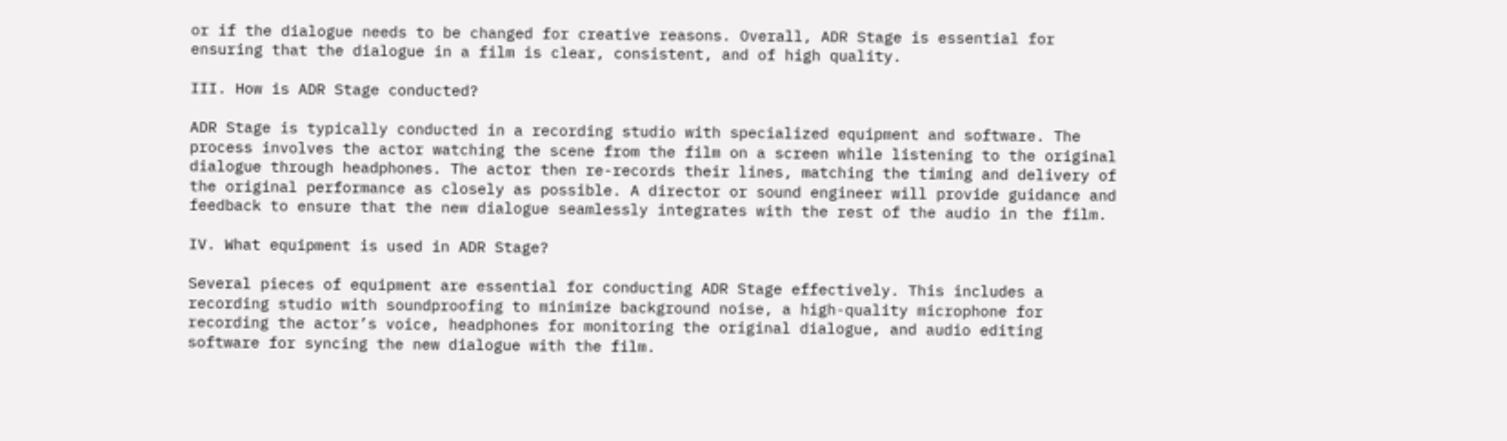or if the dialogue needs to be changed for creative reasons. Overall, ADR Stage is essential for ensuring that the dialogue in a film is clear, consistent, and of high quality.

III. How is ADR Stage conducted?

ADR Stage is typically conducted in a recording studio with specialized equipment and software. The process involves the actor watching the scene from the film on a screen while listening to the original dialogue through headphones. The actor then re-records their lines, matching the timing and delivery of the original performance as closely as possible. A director or sound engineer will provide guidance and feedback to ensure that the new dialogue seamlessly integrates with the rest of the audio in the film.

IV. What equipment is used in ADR Stage?

Several pieces of equipment are essential for conducting ADR Stage effectively. This includes a recording studio with soundproofing to minimize background noise, a high-quality microphone for recording the actor’s voice, headphones for monitoring the original dialogue, and audio editing software for syncing the new dialogue with the film.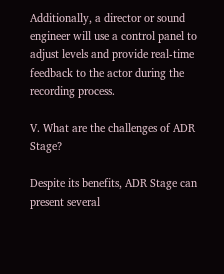Additionally, a director or sound engineer will use a control panel to adjust levels and provide real-time feedback to the actor during the recording process.

V. What are the challenges of ADR Stage?

Despite its benefits, ADR Stage can present several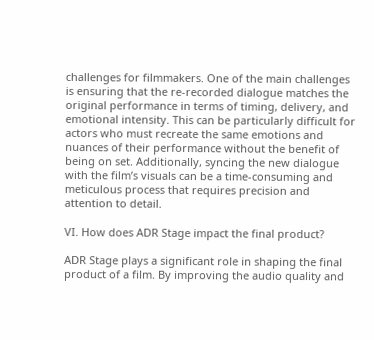challenges for filmmakers. One of the main challenges is ensuring that the re-recorded dialogue matches the original performance in terms of timing, delivery, and emotional intensity. This can be particularly difficult for actors who must recreate the same emotions and nuances of their performance without the benefit of being on set. Additionally, syncing the new dialogue with the film’s visuals can be a time-consuming and meticulous process that requires precision and attention to detail.

VI. How does ADR Stage impact the final product?

ADR Stage plays a significant role in shaping the final product of a film. By improving the audio quality and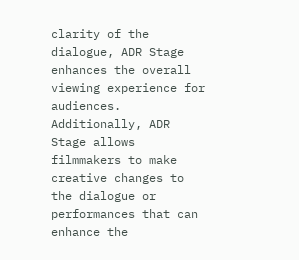clarity of the dialogue, ADR Stage enhances the overall viewing experience for audiences. Additionally, ADR Stage allows filmmakers to make creative changes to the dialogue or performances that can enhance the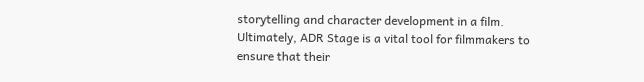storytelling and character development in a film. Ultimately, ADR Stage is a vital tool for filmmakers to ensure that their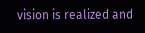vision is realized and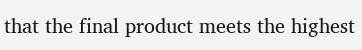that the final product meets the highest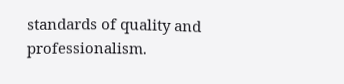standards of quality and professionalism.